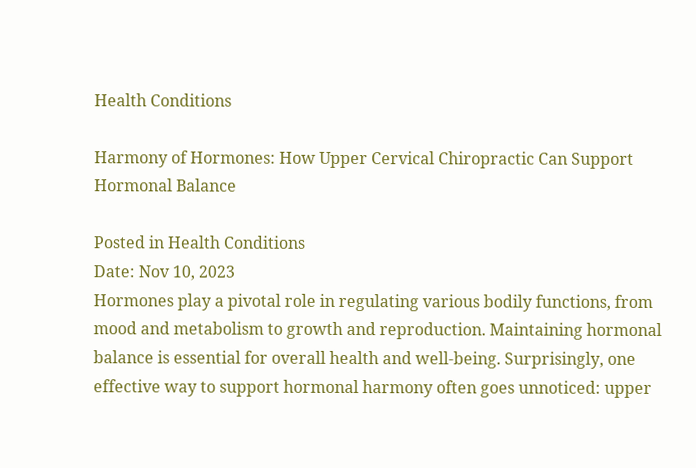Health Conditions

Harmony of Hormones: How Upper Cervical Chiropractic Can Support Hormonal Balance

Posted in Health Conditions
Date: Nov 10, 2023
Hormones play a pivotal role in regulating various bodily functions, from mood and metabolism to growth and reproduction. Maintaining hormonal balance is essential for overall health and well-being. Surprisingly, one effective way to support hormonal harmony often goes unnoticed: upper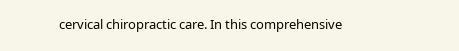cervical chiropractic care. In this comprehensive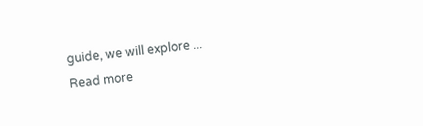guide, we will explore ...
Read more